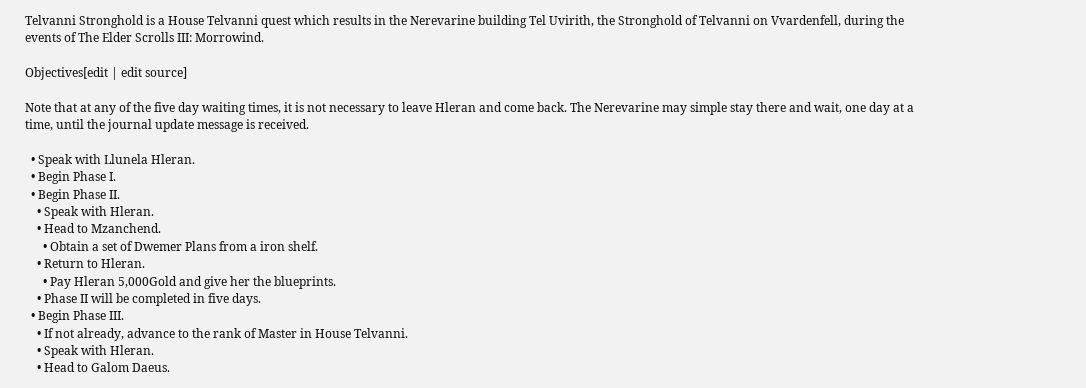Telvanni Stronghold is a House Telvanni quest which results in the Nerevarine building Tel Uvirith, the Stronghold of Telvanni on Vvardenfell, during the events of The Elder Scrolls III: Morrowind.

Objectives[edit | edit source]

Note that at any of the five day waiting times, it is not necessary to leave Hleran and come back. The Nerevarine may simple stay there and wait, one day at a time, until the journal update message is received.

  • Speak with Llunela Hleran.
  • Begin Phase I.
  • Begin Phase II.
    • Speak with Hleran.
    • Head to Mzanchend.
      • Obtain a set of Dwemer Plans from a iron shelf.
    • Return to Hleran.
      • Pay Hleran 5,000Gold and give her the blueprints.
    • Phase II will be completed in five days.
  • Begin Phase III.
    • If not already, advance to the rank of Master in House Telvanni.
    • Speak with Hleran.
    • Head to Galom Daeus.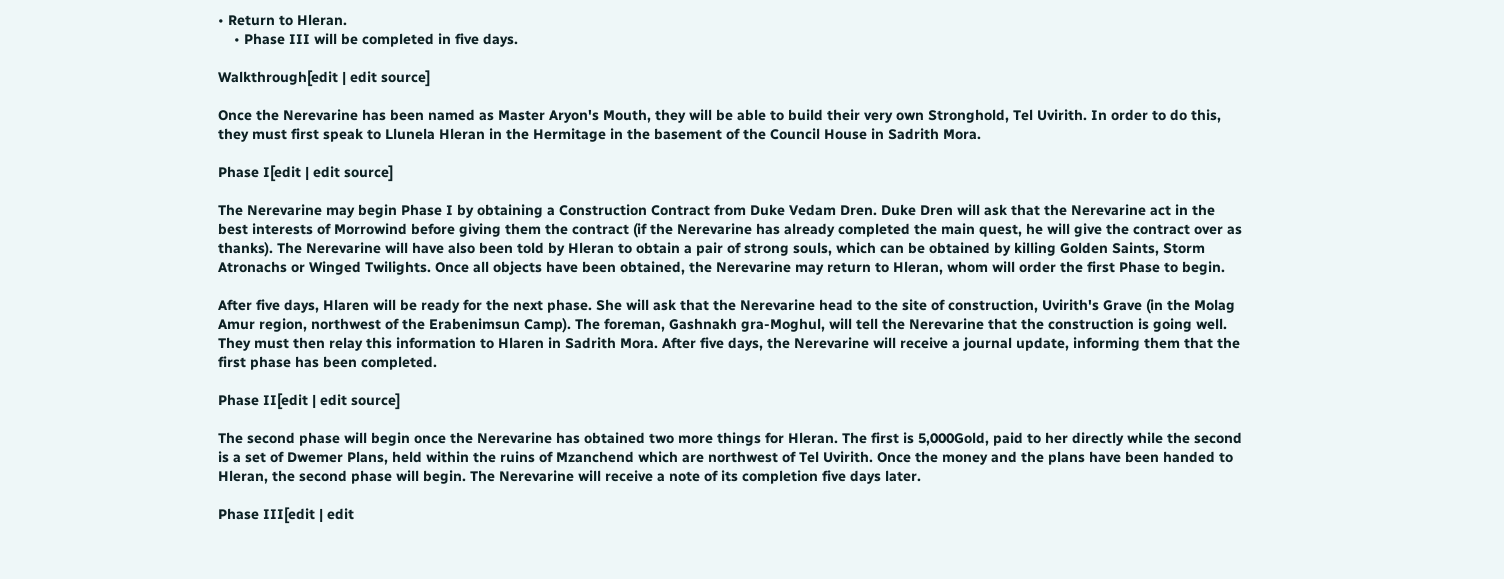• Return to Hleran.
    • Phase III will be completed in five days.

Walkthrough[edit | edit source]

Once the Nerevarine has been named as Master Aryon's Mouth, they will be able to build their very own Stronghold, Tel Uvirith. In order to do this, they must first speak to Llunela Hleran in the Hermitage in the basement of the Council House in Sadrith Mora.

Phase I[edit | edit source]

The Nerevarine may begin Phase I by obtaining a Construction Contract from Duke Vedam Dren. Duke Dren will ask that the Nerevarine act in the best interests of Morrowind before giving them the contract (if the Nerevarine has already completed the main quest, he will give the contract over as thanks). The Nerevarine will have also been told by Hleran to obtain a pair of strong souls, which can be obtained by killing Golden Saints, Storm Atronachs or Winged Twilights. Once all objects have been obtained, the Nerevarine may return to Hleran, whom will order the first Phase to begin.

After five days, Hlaren will be ready for the next phase. She will ask that the Nerevarine head to the site of construction, Uvirith's Grave (in the Molag Amur region, northwest of the Erabenimsun Camp). The foreman, Gashnakh gra-Moghul, will tell the Nerevarine that the construction is going well. They must then relay this information to Hlaren in Sadrith Mora. After five days, the Nerevarine will receive a journal update, informing them that the first phase has been completed.

Phase II[edit | edit source]

The second phase will begin once the Nerevarine has obtained two more things for Hleran. The first is 5,000Gold, paid to her directly while the second is a set of Dwemer Plans, held within the ruins of Mzanchend which are northwest of Tel Uvirith. Once the money and the plans have been handed to Hleran, the second phase will begin. The Nerevarine will receive a note of its completion five days later.

Phase III[edit | edit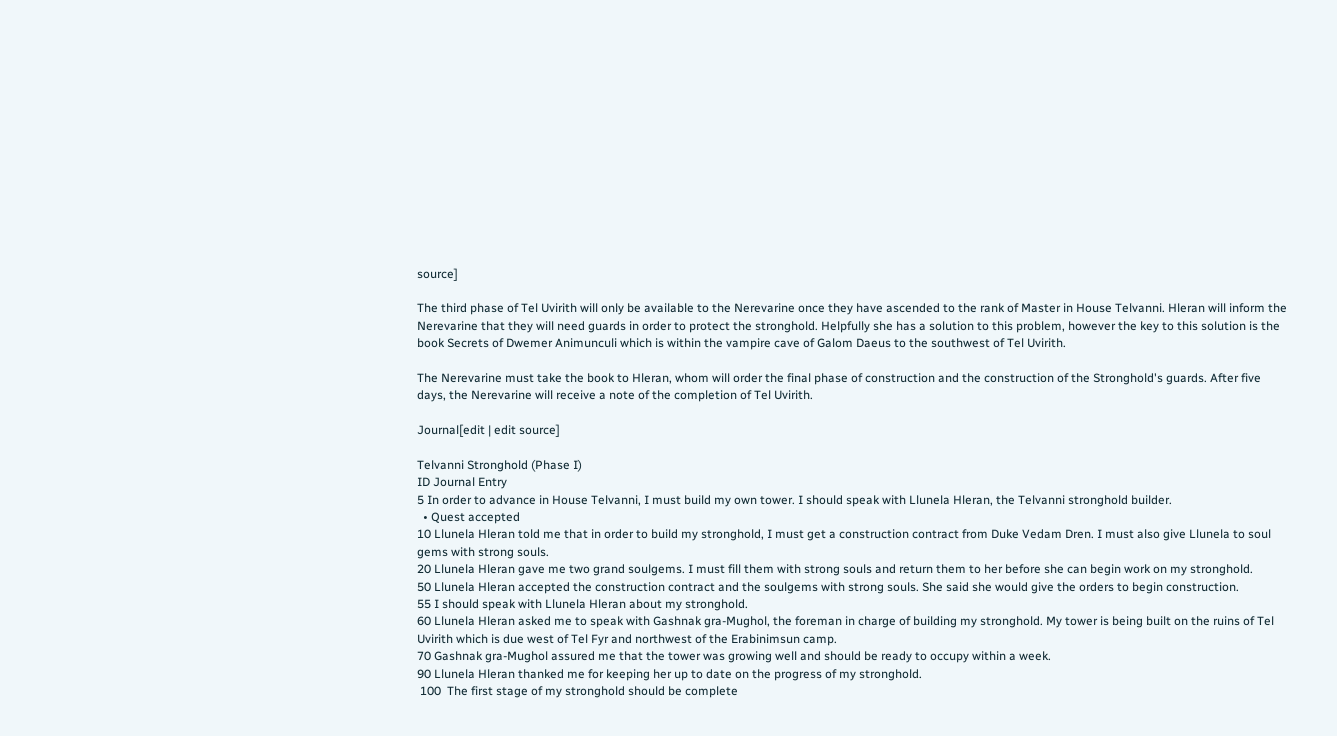source]

The third phase of Tel Uvirith will only be available to the Nerevarine once they have ascended to the rank of Master in House Telvanni. Hleran will inform the Nerevarine that they will need guards in order to protect the stronghold. Helpfully she has a solution to this problem, however the key to this solution is the book Secrets of Dwemer Animunculi which is within the vampire cave of Galom Daeus to the southwest of Tel Uvirith.

The Nerevarine must take the book to Hleran, whom will order the final phase of construction and the construction of the Stronghold's guards. After five days, the Nerevarine will receive a note of the completion of Tel Uvirith.

Journal[edit | edit source]

Telvanni Stronghold (Phase I)
ID Journal Entry
5 In order to advance in House Telvanni, I must build my own tower. I should speak with Llunela Hleran, the Telvanni stronghold builder.
  • Quest accepted
10 Llunela Hleran told me that in order to build my stronghold, I must get a construction contract from Duke Vedam Dren. I must also give Llunela to soul gems with strong souls.
20 Llunela Hleran gave me two grand soulgems. I must fill them with strong souls and return them to her before she can begin work on my stronghold.
50 Llunela Hleran accepted the construction contract and the soulgems with strong souls. She said she would give the orders to begin construction.
55 I should speak with Llunela Hleran about my stronghold.
60 Llunela Hleran asked me to speak with Gashnak gra-Mughol, the foreman in charge of building my stronghold. My tower is being built on the ruins of Tel Uvirith which is due west of Tel Fyr and northwest of the Erabinimsun camp.
70 Gashnak gra-Mughol assured me that the tower was growing well and should be ready to occupy within a week.
90 Llunela Hleran thanked me for keeping her up to date on the progress of my stronghold.
 100  The first stage of my stronghold should be complete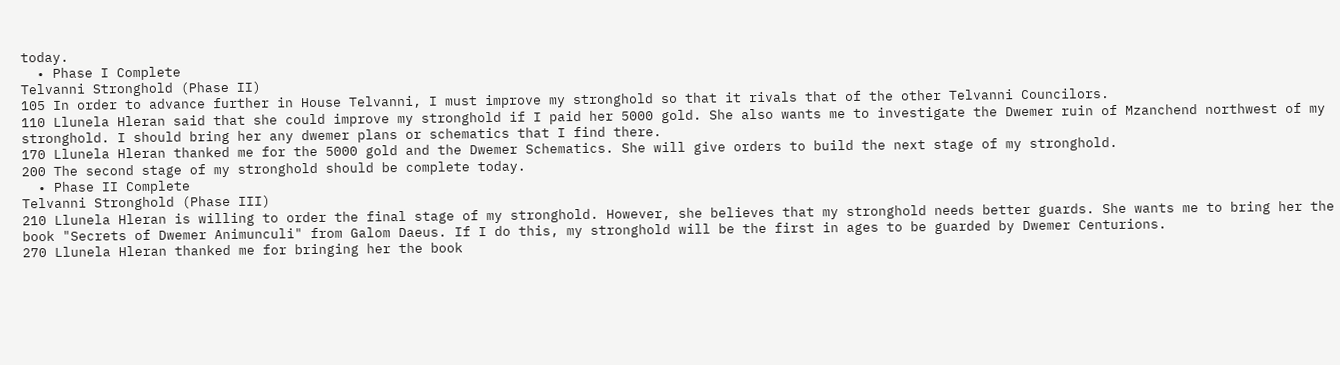today.
  • Phase I Complete
Telvanni Stronghold (Phase II)
105 In order to advance further in House Telvanni, I must improve my stronghold so that it rivals that of the other Telvanni Councilors.
110 Llunela Hleran said that she could improve my stronghold if I paid her 5000 gold. She also wants me to investigate the Dwemer ruin of Mzanchend northwest of my stronghold. I should bring her any dwemer plans or schematics that I find there.
170 Llunela Hleran thanked me for the 5000 gold and the Dwemer Schematics. She will give orders to build the next stage of my stronghold.
200 The second stage of my stronghold should be complete today.
  • Phase II Complete
Telvanni Stronghold (Phase III)
210 Llunela Hleran is willing to order the final stage of my stronghold. However, she believes that my stronghold needs better guards. She wants me to bring her the book "Secrets of Dwemer Animunculi" from Galom Daeus. If I do this, my stronghold will be the first in ages to be guarded by Dwemer Centurions.
270 Llunela Hleran thanked me for bringing her the book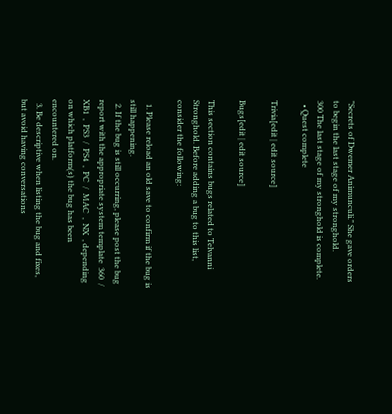"Secrets of Dwemer Animunculi." She gave orders to begin the last stage of my stronghold.
300 The last stage of my stronghold is complete.
  • Quest complete

Trivia[edit | edit source]

Bugs[edit | edit source]

This section contains bugs related to Telvanni Stronghold. Before adding a bug to this list, consider the following:

  1. Please reload an old save to confirm if the bug is still happening.
  2. If the bug is still occurring, please post the bug report with the appropriate system template  360  /  XB1  ,  PS3  /  PS4  ,  PC  /  MAC  ,  NX  , depending on which platform(s) the bug has been encountered on.
  3. Be descriptive when listing the bug and fixes, but avoid having conversations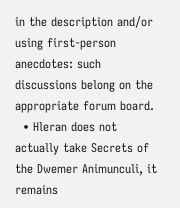in the description and/or using first-person anecdotes: such discussions belong on the appropriate forum board.
  • Hleran does not actually take Secrets of the Dwemer Animunculi, it remains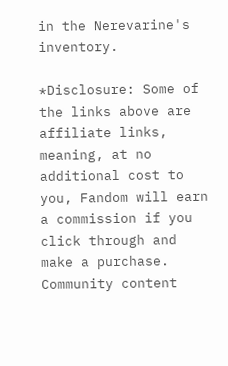in the Nerevarine's inventory.

*Disclosure: Some of the links above are affiliate links, meaning, at no additional cost to you, Fandom will earn a commission if you click through and make a purchase. Community content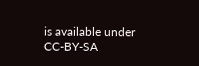is available under CC-BY-SA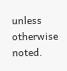unless otherwise noted.